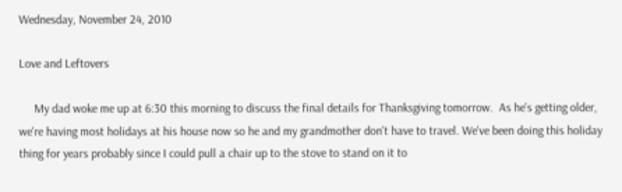Wednesday, November 24, 2010

Love and Leftovers

     My dad woke me up at 6:30 this morning to discuss the final details for Thanksgiving tomorrow.  As he's getting older, we're having most holidays at his house now so he and my grandmother don't have to travel. We've been doing this holiday thing for years probably since I could pull a chair up to the stove to stand on it to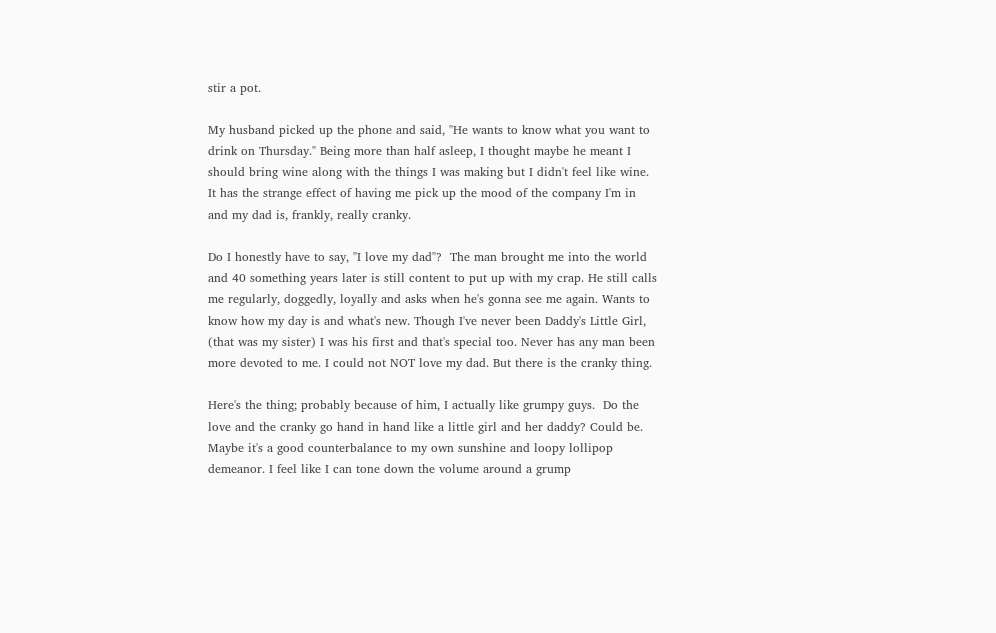stir a pot.

My husband picked up the phone and said, "He wants to know what you want to drink on Thursday." Being more than half asleep, I thought maybe he meant I should bring wine along with the things I was making but I didn't feel like wine. It has the strange effect of having me pick up the mood of the company I'm in and my dad is, frankly, really cranky.

Do I honestly have to say, "I love my dad"?  The man brought me into the world and 40 something years later is still content to put up with my crap. He still calls me regularly, doggedly, loyally and asks when he's gonna see me again. Wants to know how my day is and what's new. Though I've never been Daddy's Little Girl, (that was my sister) I was his first and that's special too. Never has any man been more devoted to me. I could not NOT love my dad. But there is the cranky thing.

Here's the thing; probably because of him, I actually like grumpy guys.  Do the love and the cranky go hand in hand like a little girl and her daddy? Could be. Maybe it's a good counterbalance to my own sunshine and loopy lollipop demeanor. I feel like I can tone down the volume around a grump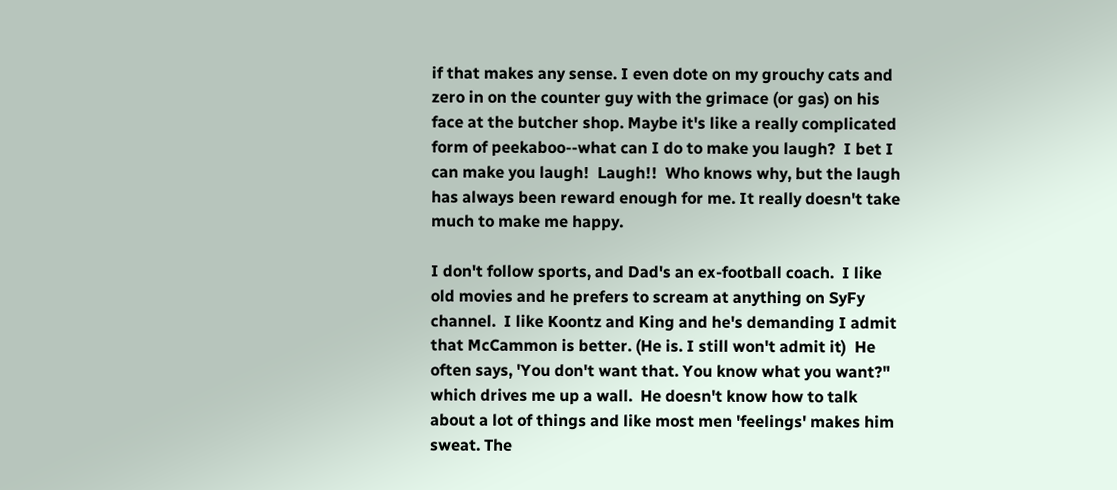if that makes any sense. I even dote on my grouchy cats and zero in on the counter guy with the grimace (or gas) on his face at the butcher shop. Maybe it's like a really complicated form of peekaboo--what can I do to make you laugh?  I bet I can make you laugh!  Laugh!!  Who knows why, but the laugh has always been reward enough for me. It really doesn't take much to make me happy.

I don't follow sports, and Dad's an ex-football coach.  I like old movies and he prefers to scream at anything on SyFy channel.  I like Koontz and King and he's demanding I admit that McCammon is better. (He is. I still won't admit it)  He often says, 'You don't want that. You know what you want?" which drives me up a wall.  He doesn't know how to talk about a lot of things and like most men 'feelings' makes him sweat. The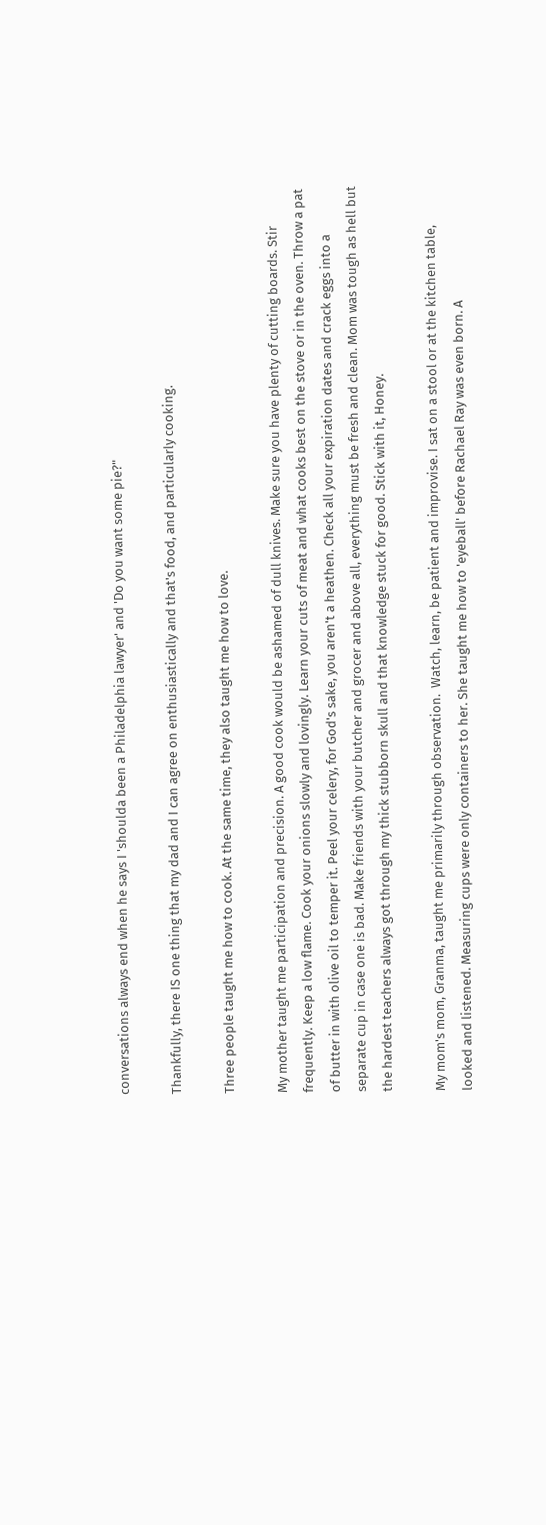conversations always end when he says I 'shoulda been a Philadelphia lawyer' and 'Do you want some pie?"

Thankfully, there IS one thing that my dad and I can agree on enthusiastically and that's food, and particularly cooking.

Three people taught me how to cook. At the same time, they also taught me how to love.

My mother taught me participation and precision. A good cook would be ashamed of dull knives. Make sure you have plenty of cutting boards. Stir frequently. Keep a low flame. Cook your onions slowly and lovingly. Learn your cuts of meat and what cooks best on the stove or in the oven. Throw a pat of butter in with olive oil to temper it. Peel your celery, for God's sake, you aren't a heathen. Check all your expiration dates and crack eggs into a separate cup in case one is bad. Make friends with your butcher and grocer and above all, everything must be fresh and clean. Mom was tough as hell but the hardest teachers always got through my thick stubborn skull and that knowledge stuck for good. Stick with it, Honey.

My mom's mom, Granma, taught me primarily through observation.  Watch, learn, be patient and improvise. I sat on a stool or at the kitchen table, looked and listened. Measuring cups were only containers to her. She taught me how to 'eyeball' before Rachael Ray was even born. A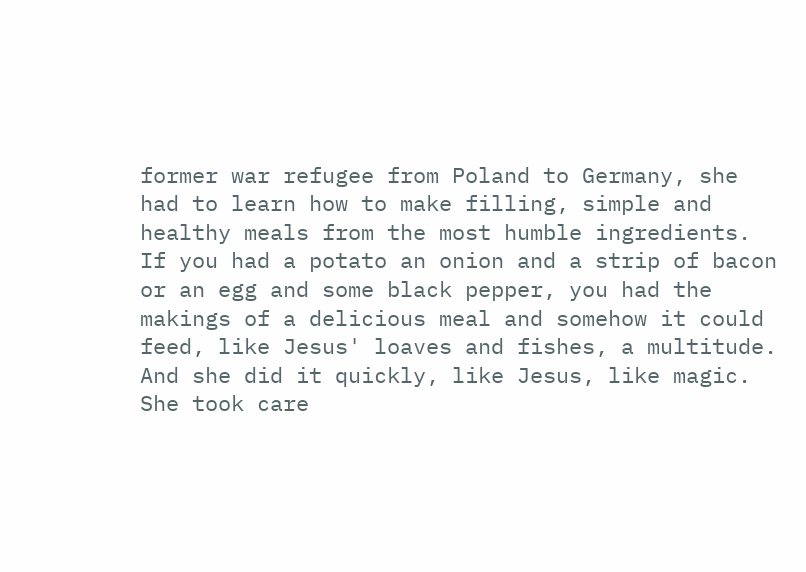former war refugee from Poland to Germany, she had to learn how to make filling, simple and healthy meals from the most humble ingredients. If you had a potato an onion and a strip of bacon or an egg and some black pepper, you had the makings of a delicious meal and somehow it could feed, like Jesus' loaves and fishes, a multitude. And she did it quickly, like Jesus, like magic. She took care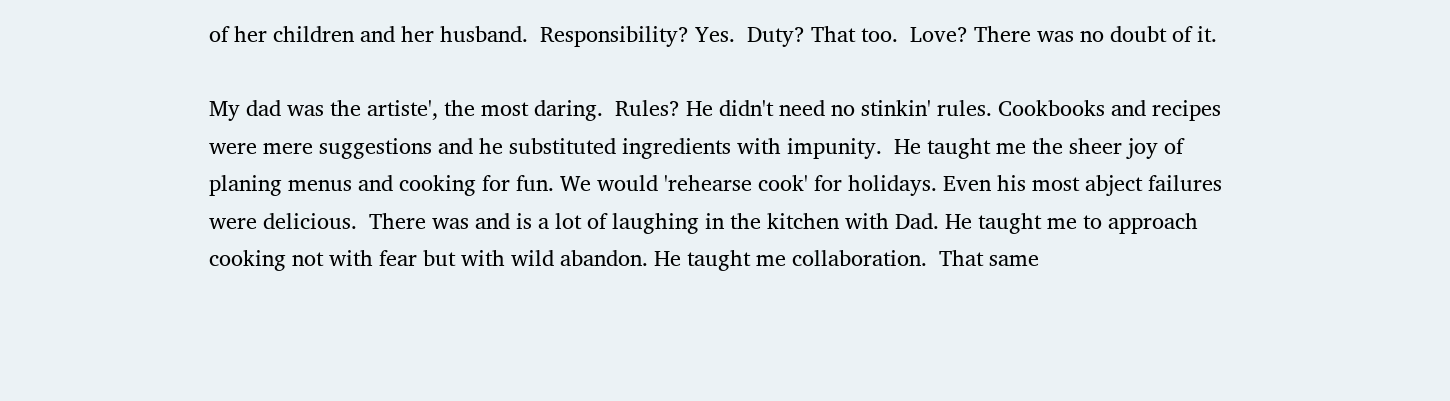of her children and her husband.  Responsibility? Yes.  Duty? That too.  Love? There was no doubt of it.

My dad was the artiste', the most daring.  Rules? He didn't need no stinkin' rules. Cookbooks and recipes were mere suggestions and he substituted ingredients with impunity.  He taught me the sheer joy of planing menus and cooking for fun. We would 'rehearse cook' for holidays. Even his most abject failures were delicious.  There was and is a lot of laughing in the kitchen with Dad. He taught me to approach cooking not with fear but with wild abandon. He taught me collaboration.  That same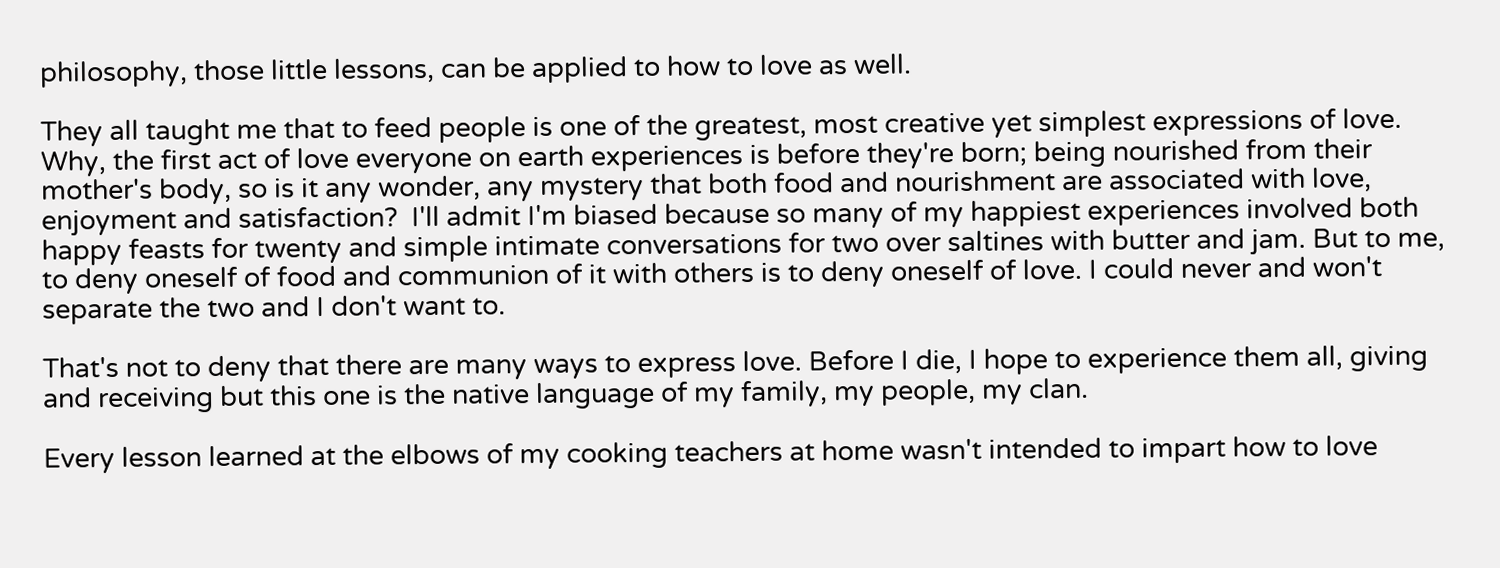philosophy, those little lessons, can be applied to how to love as well.

They all taught me that to feed people is one of the greatest, most creative yet simplest expressions of love.  Why, the first act of love everyone on earth experiences is before they're born; being nourished from their mother's body, so is it any wonder, any mystery that both food and nourishment are associated with love, enjoyment and satisfaction?  I'll admit I'm biased because so many of my happiest experiences involved both happy feasts for twenty and simple intimate conversations for two over saltines with butter and jam. But to me, to deny oneself of food and communion of it with others is to deny oneself of love. I could never and won't separate the two and I don't want to.

That's not to deny that there are many ways to express love. Before I die, I hope to experience them all, giving and receiving but this one is the native language of my family, my people, my clan.

Every lesson learned at the elbows of my cooking teachers at home wasn't intended to impart how to love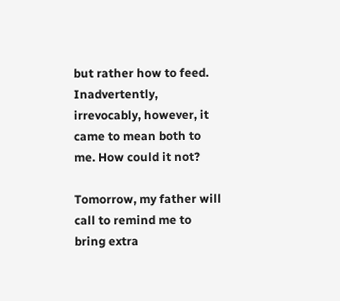but rather how to feed.  Inadvertently, irrevocably, however, it came to mean both to me. How could it not?

Tomorrow, my father will call to remind me to bring extra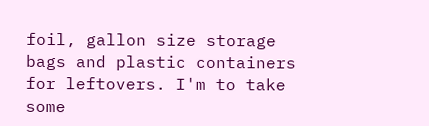foil, gallon size storage bags and plastic containers for leftovers. I'm to take some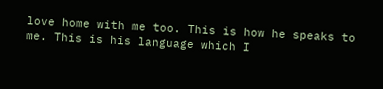love home with me too. This is how he speaks to me. This is his language which I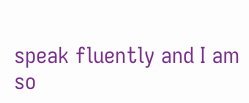speak fluently and I am so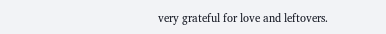very grateful for love and leftovers.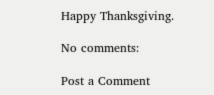Happy Thanksgiving.

No comments:

Post a Comment